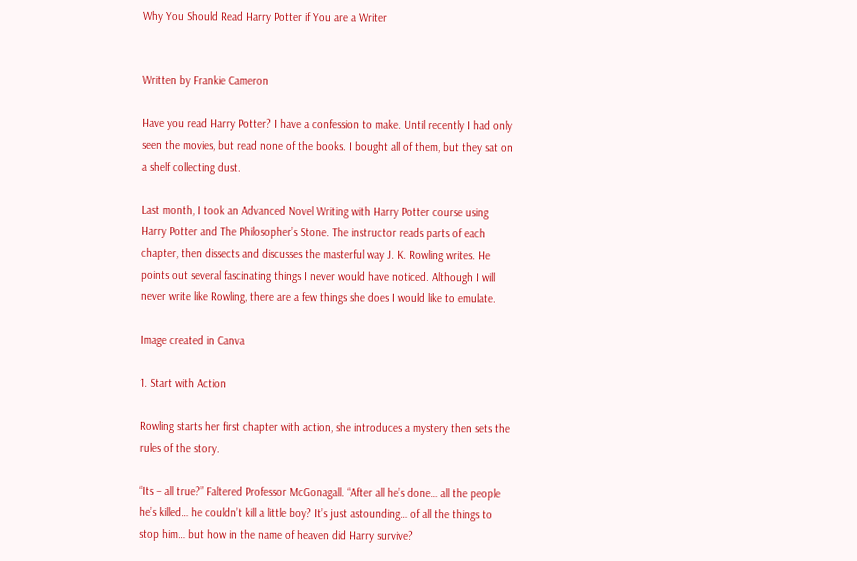Why You Should Read Harry Potter if You are a Writer


Written by Frankie Cameron

Have you read Harry Potter? I have a confession to make. Until recently I had only seen the movies, but read none of the books. I bought all of them, but they sat on a shelf collecting dust.

Last month, I took an Advanced Novel Writing with Harry Potter course using Harry Potter and The Philosopher’s Stone. The instructor reads parts of each chapter, then dissects and discusses the masterful way J. K. Rowling writes. He points out several fascinating things I never would have noticed. Although I will never write like Rowling, there are a few things she does I would like to emulate.

Image created in Canva

1. Start with Action

Rowling starts her first chapter with action, she introduces a mystery then sets the rules of the story.

“Its – all true?” Faltered Professor McGonagall. “After all he’s done… all the people he’s killed… he couldn’t kill a little boy? It’s just astounding… of all the things to stop him… but how in the name of heaven did Harry survive?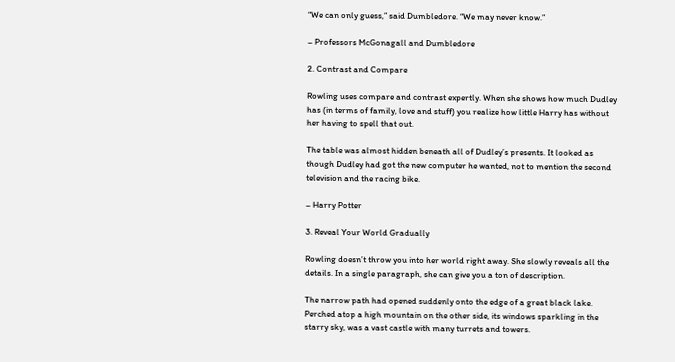“We can only guess,” said Dumbledore. “We may never know.”

– Professors McGonagall and Dumbledore

2. Contrast and Compare

Rowling uses compare and contrast expertly. When she shows how much Dudley has (in terms of family, love and stuff) you realize how little Harry has without her having to spell that out.

The table was almost hidden beneath all of Dudley’s presents. It looked as though Dudley had got the new computer he wanted, not to mention the second television and the racing bike.

– Harry Potter

3. Reveal Your World Gradually

Rowling doesn’t throw you into her world right away. She slowly reveals all the details. In a single paragraph, she can give you a ton of description.

The narrow path had opened suddenly onto the edge of a great black lake. Perched atop a high mountain on the other side, its windows sparkling in the starry sky, was a vast castle with many turrets and towers.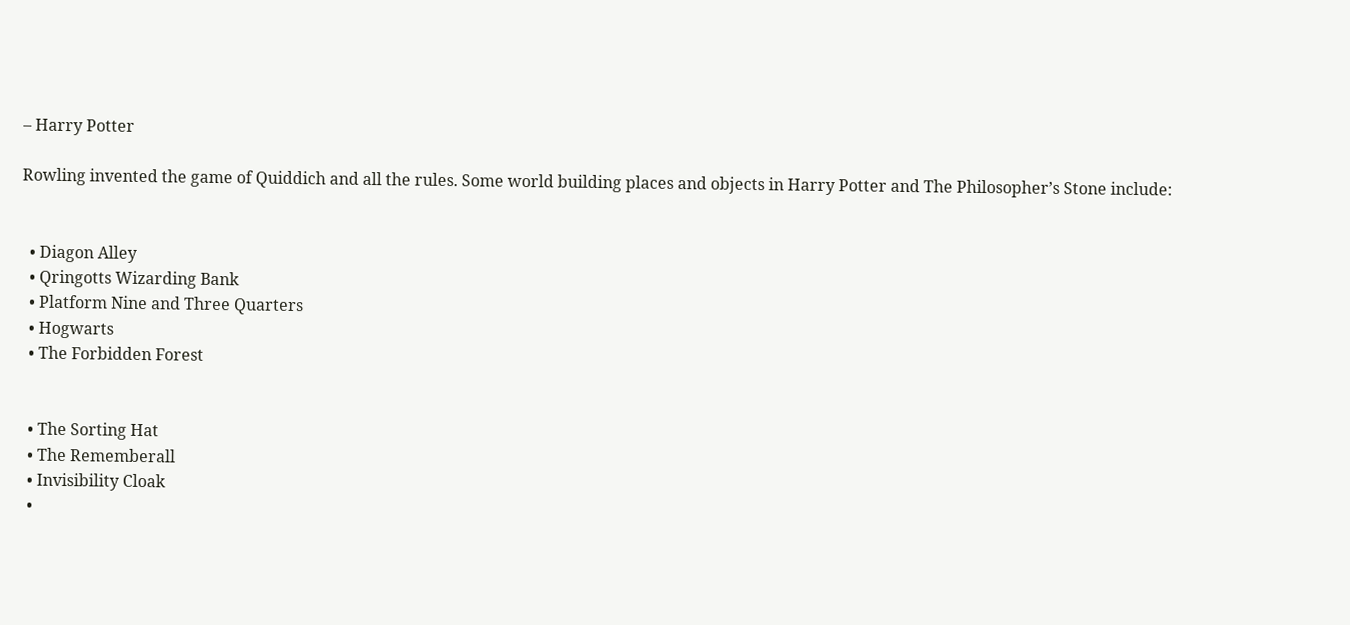– Harry Potter

Rowling invented the game of Quiddich and all the rules. Some world building places and objects in Harry Potter and The Philosopher’s Stone include:


  • Diagon Alley
  • Qringotts Wizarding Bank
  • Platform Nine and Three Quarters
  • Hogwarts
  • The Forbidden Forest


  • The Sorting Hat
  • The Rememberall
  • Invisibility Cloak
  •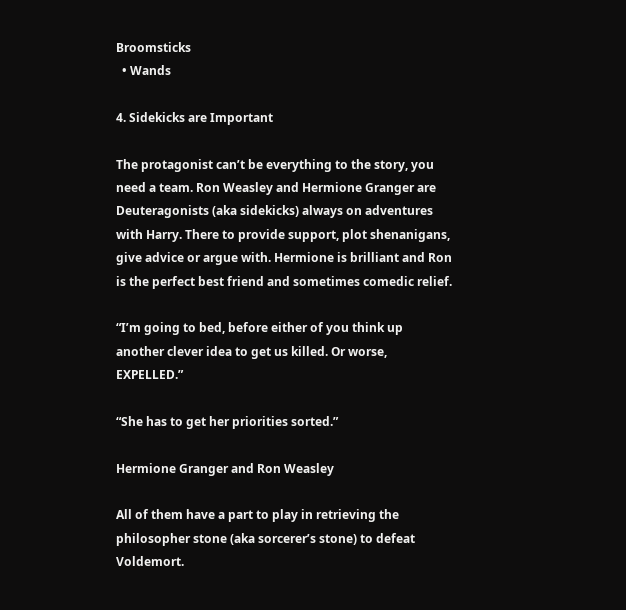Broomsticks
  • Wands

4. Sidekicks are Important

The protagonist can’t be everything to the story, you need a team. Ron Weasley and Hermione Granger are Deuteragonists (aka sidekicks) always on adventures with Harry. There to provide support, plot shenanigans, give advice or argue with. Hermione is brilliant and Ron is the perfect best friend and sometimes comedic relief.

“I’m going to bed, before either of you think up another clever idea to get us killed. Or worse, EXPELLED.”

“She has to get her priorities sorted.”

Hermione Granger and Ron Weasley

All of them have a part to play in retrieving the philosopher stone (aka sorcerer’s stone) to defeat Voldemort.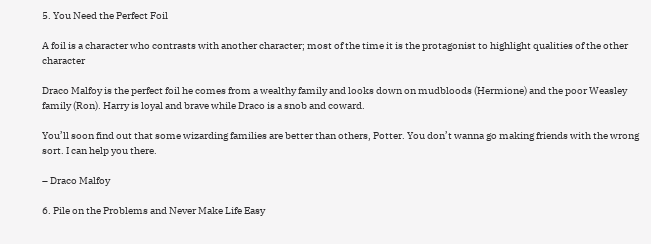5. You Need the Perfect Foil

A foil is a character who contrasts with another character; most of the time it is the protagonist to highlight qualities of the other character

Draco Malfoy is the perfect foil he comes from a wealthy family and looks down on mudbloods (Hermione) and the poor Weasley family (Ron). Harry is loyal and brave while Draco is a snob and coward.

You’ll soon find out that some wizarding families are better than others, Potter. You don’t wanna go making friends with the wrong sort. I can help you there.

– Draco Malfoy

6. Pile on the Problems and Never Make Life Easy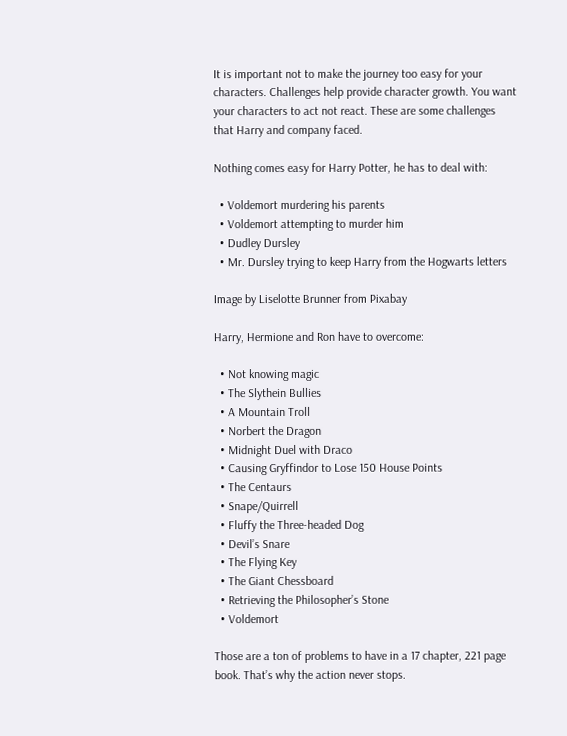It is important not to make the journey too easy for your characters. Challenges help provide character growth. You want your characters to act not react. These are some challenges that Harry and company faced.

Nothing comes easy for Harry Potter, he has to deal with:

  • Voldemort murdering his parents
  • Voldemort attempting to murder him
  • Dudley Dursley
  • Mr. Dursley trying to keep Harry from the Hogwarts letters

Image by Liselotte Brunner from Pixabay

Harry, Hermione and Ron have to overcome:

  • Not knowing magic
  • The Slythein Bullies
  • A Mountain Troll
  • Norbert the Dragon
  • Midnight Duel with Draco
  • Causing Gryffindor to Lose 150 House Points
  • The Centaurs
  • Snape/Quirrell
  • Fluffy the Three-headed Dog
  • Devil’s Snare
  • The Flying Key
  • The Giant Chessboard
  • Retrieving the Philosopher’s Stone
  • Voldemort

Those are a ton of problems to have in a 17 chapter, 221 page book. That’s why the action never stops.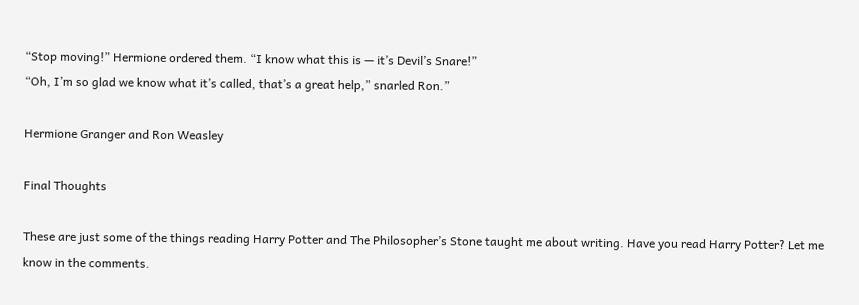“Stop moving!” Hermione ordered them. “I know what this is — it’s Devil’s Snare!”
“Oh, I’m so glad we know what it’s called, that’s a great help,” snarled Ron.”

Hermione Granger and Ron Weasley

Final Thoughts

These are just some of the things reading Harry Potter and The Philosopher’s Stone taught me about writing. Have you read Harry Potter? Let me know in the comments.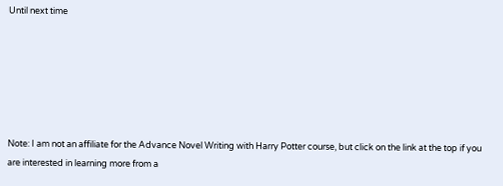Until next time






Note: I am not an affiliate for the Advance Novel Writing with Harry Potter course, but click on the link at the top if you are interested in learning more from a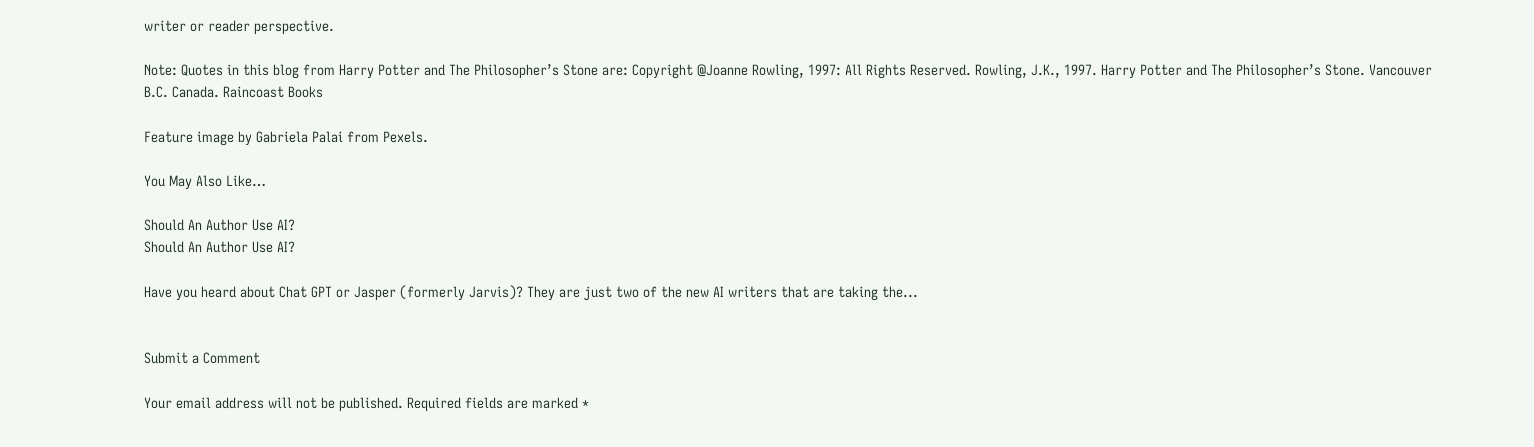writer or reader perspective.

Note: Quotes in this blog from Harry Potter and The Philosopher’s Stone are: Copyright @Joanne Rowling, 1997: All Rights Reserved. Rowling, J.K., 1997. Harry Potter and The Philosopher’s Stone. Vancouver B.C. Canada. Raincoast Books

Feature image by Gabriela Palai from Pexels.

You May Also Like…

Should An Author Use AI?
Should An Author Use AI?

Have you heard about Chat GPT or Jasper (formerly Jarvis)? They are just two of the new AI writers that are taking the...


Submit a Comment

Your email address will not be published. Required fields are marked *